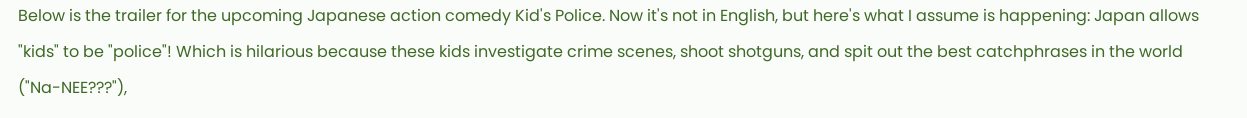Below is the trailer for the upcoming Japanese action comedy Kid's Police. Now it's not in English, but here's what I assume is happening: Japan allows "kids" to be "police"! Which is hilarious because these kids investigate crime scenes, shoot shotguns, and spit out the best catchphrases in the world ("Na-NEE???"),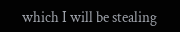which I will be stealing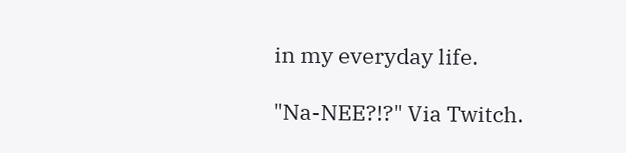in my everyday life.

"Na-NEE?!?" Via Twitch.